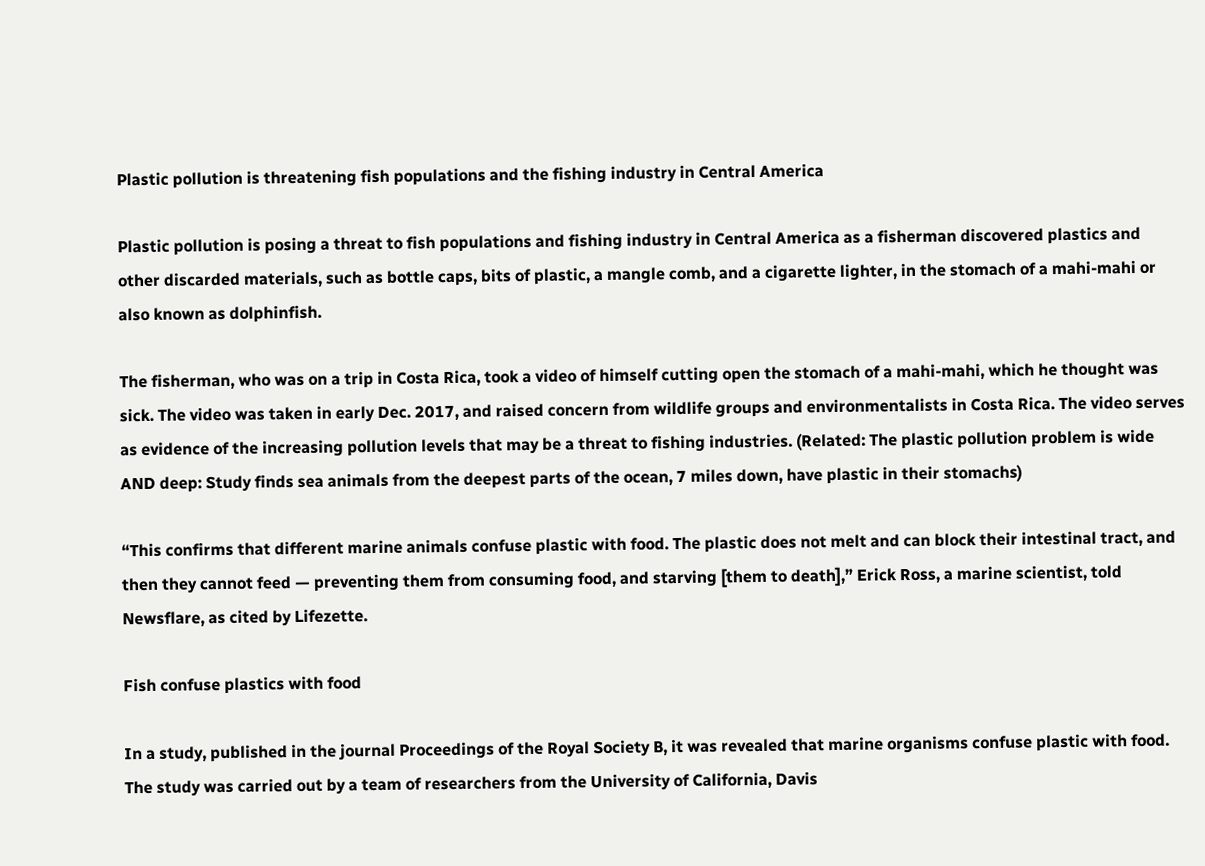Plastic pollution is threatening fish populations and the fishing industry in Central America

Plastic pollution is posing a threat to fish populations and fishing industry in Central America as a fisherman discovered plastics and other discarded materials, such as bottle caps, bits of plastic, a mangle comb, and a cigarette lighter, in the stomach of a mahi-mahi or also known as dolphinfish.

The fisherman, who was on a trip in Costa Rica, took a video of himself cutting open the stomach of a mahi-mahi, which he thought was sick. The video was taken in early Dec. 2017, and raised concern from wildlife groups and environmentalists in Costa Rica. The video serves as evidence of the increasing pollution levels that may be a threat to fishing industries. (Related: The plastic pollution problem is wide AND deep: Study finds sea animals from the deepest parts of the ocean, 7 miles down, have plastic in their stomachs)

“This confirms that different marine animals confuse plastic with food. The plastic does not melt and can block their intestinal tract, and then they cannot feed — preventing them from consuming food, and starving [them to death],” Erick Ross, a marine scientist, told Newsflare, as cited by Lifezette.

Fish confuse plastics with food

In a study, published in the journal Proceedings of the Royal Society B, it was revealed that marine organisms confuse plastic with food. The study was carried out by a team of researchers from the University of California, Davis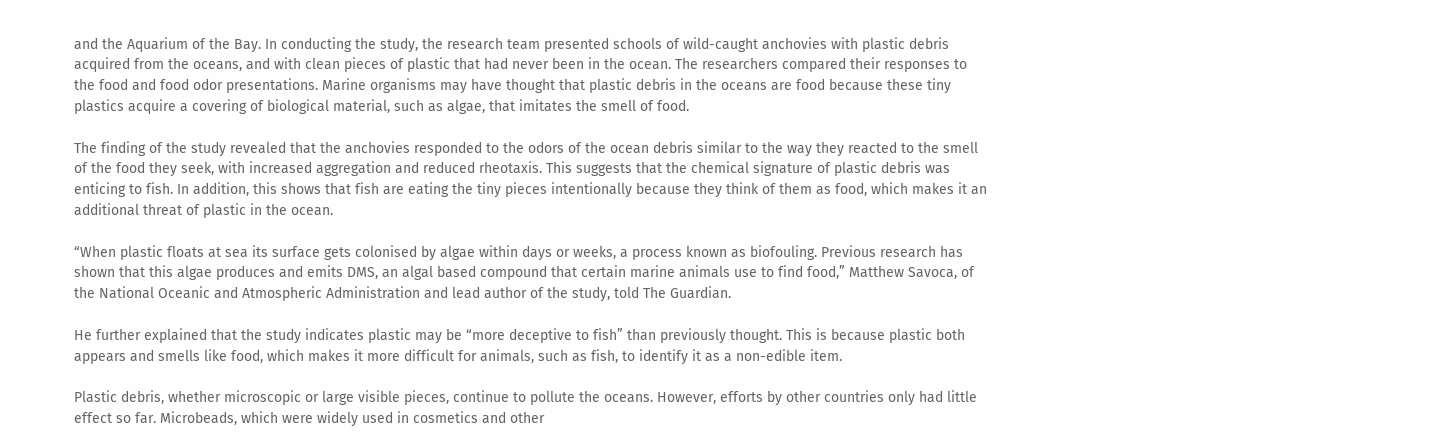and the Aquarium of the Bay. In conducting the study, the research team presented schools of wild-caught anchovies with plastic debris acquired from the oceans, and with clean pieces of plastic that had never been in the ocean. The researchers compared their responses to the food and food odor presentations. Marine organisms may have thought that plastic debris in the oceans are food because these tiny plastics acquire a covering of biological material, such as algae, that imitates the smell of food.

The finding of the study revealed that the anchovies responded to the odors of the ocean debris similar to the way they reacted to the smell of the food they seek, with increased aggregation and reduced rheotaxis. This suggests that the chemical signature of plastic debris was enticing to fish. In addition, this shows that fish are eating the tiny pieces intentionally because they think of them as food, which makes it an additional threat of plastic in the ocean.

“When plastic floats at sea its surface gets colonised by algae within days or weeks, a process known as biofouling. Previous research has shown that this algae produces and emits DMS, an algal based compound that certain marine animals use to find food,” Matthew Savoca, of the National Oceanic and Atmospheric Administration and lead author of the study, told The Guardian.

He further explained that the study indicates plastic may be “more deceptive to fish” than previously thought. This is because plastic both appears and smells like food, which makes it more difficult for animals, such as fish, to identify it as a non-edible item.

Plastic debris, whether microscopic or large visible pieces, continue to pollute the oceans. However, efforts by other countries only had little effect so far. Microbeads, which were widely used in cosmetics and other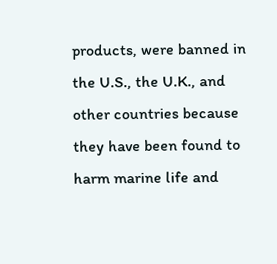products, were banned in the U.S., the U.K., and other countries because they have been found to harm marine life and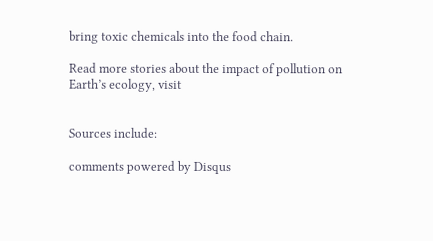bring toxic chemicals into the food chain.

Read more stories about the impact of pollution on Earth’s ecology, visit


Sources include:

comments powered by Disqus